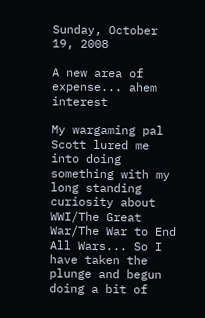Sunday, October 19, 2008

A new area of expense... ahem interest

My wargaming pal Scott lured me into doing something with my long standing curiosity about WWI/The Great War/The War to End All Wars... So I have taken the plunge and begun doing a bit of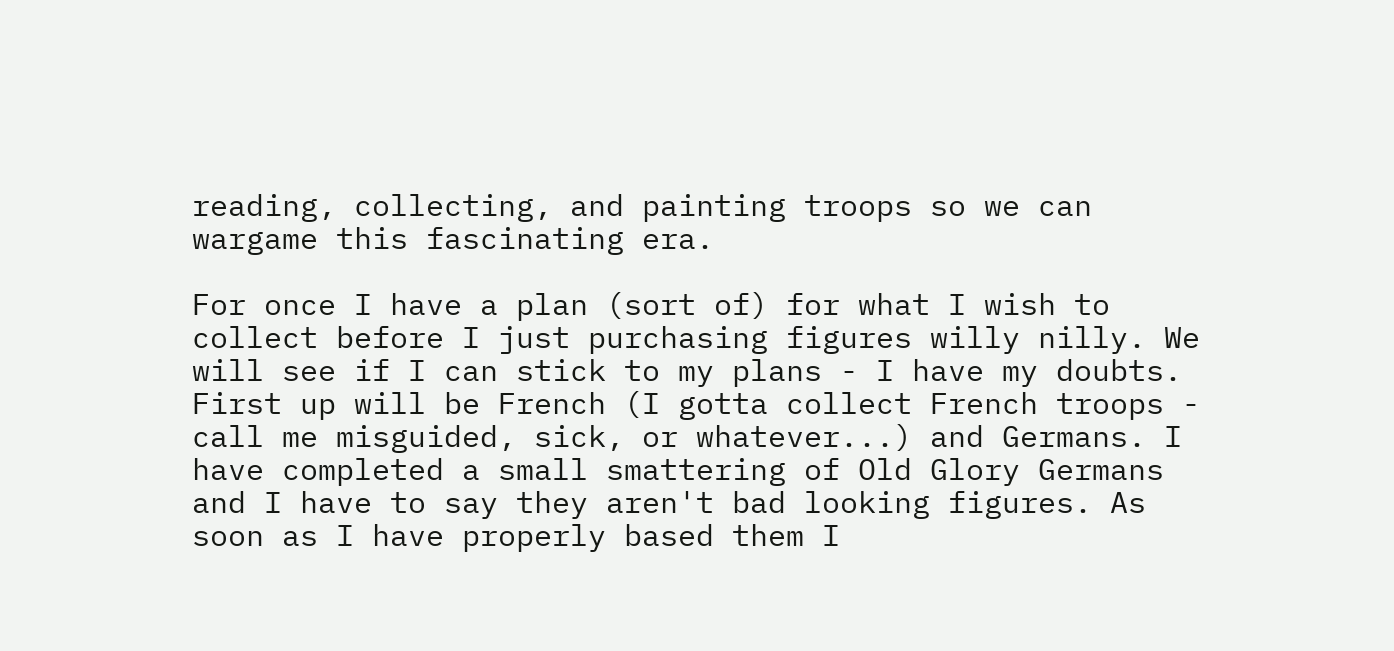reading, collecting, and painting troops so we can wargame this fascinating era.

For once I have a plan (sort of) for what I wish to collect before I just purchasing figures willy nilly. We will see if I can stick to my plans - I have my doubts. First up will be French (I gotta collect French troops - call me misguided, sick, or whatever...) and Germans. I have completed a small smattering of Old Glory Germans and I have to say they aren't bad looking figures. As soon as I have properly based them I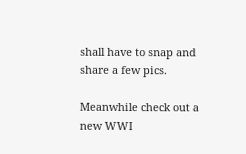shall have to snap and share a few pics.

Meanwhile check out a new WWI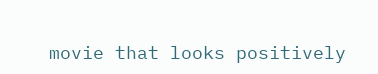movie that looks positively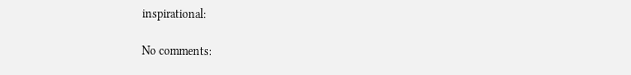inspirational:

No comments: